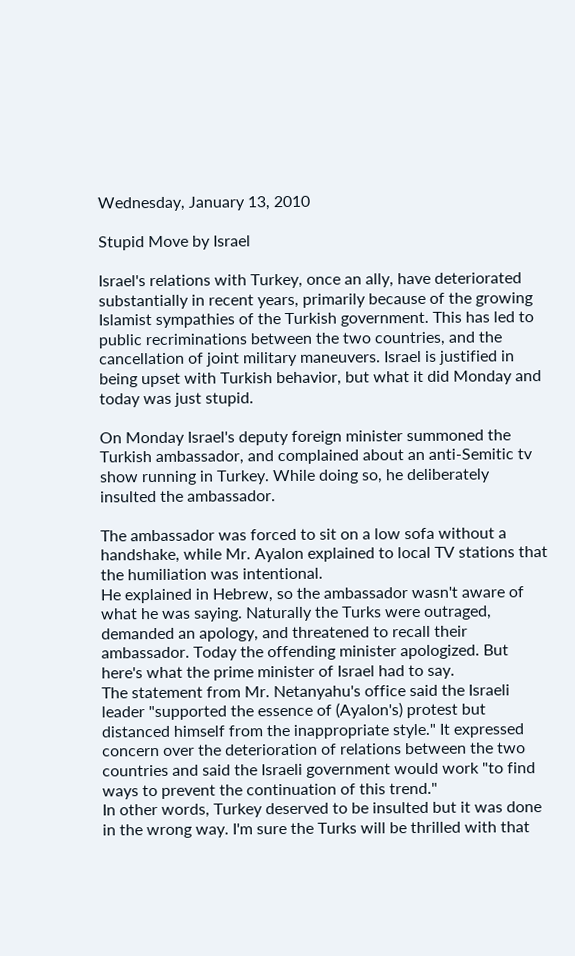Wednesday, January 13, 2010

Stupid Move by Israel

Israel's relations with Turkey, once an ally, have deteriorated substantially in recent years, primarily because of the growing Islamist sympathies of the Turkish government. This has led to public recriminations between the two countries, and the cancellation of joint military maneuvers. Israel is justified in being upset with Turkish behavior, but what it did Monday and today was just stupid.

On Monday Israel's deputy foreign minister summoned the Turkish ambassador, and complained about an anti-Semitic tv show running in Turkey. While doing so, he deliberately insulted the ambassador.

The ambassador was forced to sit on a low sofa without a handshake, while Mr. Ayalon explained to local TV stations that the humiliation was intentional.
He explained in Hebrew, so the ambassador wasn't aware of what he was saying. Naturally the Turks were outraged, demanded an apology, and threatened to recall their ambassador. Today the offending minister apologized. But here's what the prime minister of Israel had to say.
The statement from Mr. Netanyahu's office said the Israeli leader "supported the essence of (Ayalon's) protest but distanced himself from the inappropriate style." It expressed concern over the deterioration of relations between the two countries and said the Israeli government would work "to find ways to prevent the continuation of this trend."
In other words, Turkey deserved to be insulted but it was done in the wrong way. I'm sure the Turks will be thrilled with that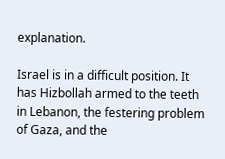explanation.

Israel is in a difficult position. It has Hizbollah armed to the teeth in Lebanon, the festering problem of Gaza, and the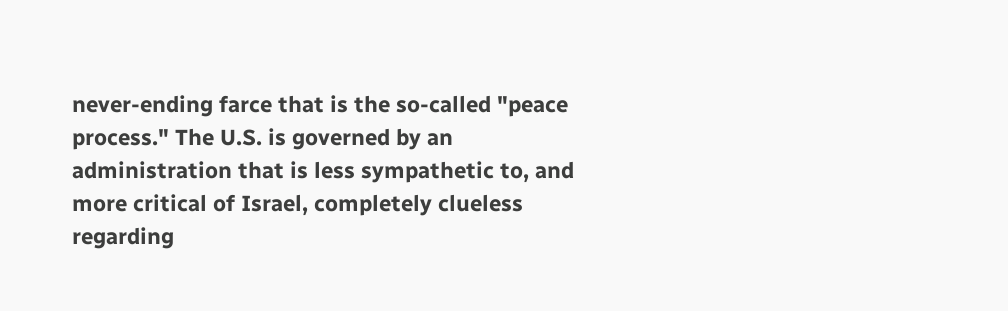never-ending farce that is the so-called "peace process." The U.S. is governed by an administration that is less sympathetic to, and more critical of Israel, completely clueless regarding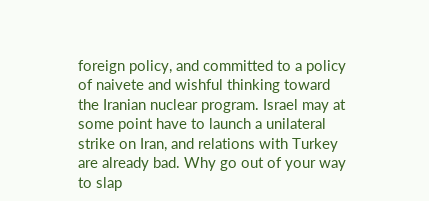foreign policy, and committed to a policy of naivete and wishful thinking toward the Iranian nuclear program. Israel may at some point have to launch a unilateral strike on Iran, and relations with Turkey are already bad. Why go out of your way to slap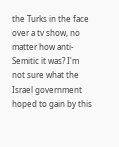the Turks in the face over a tv show, no matter how anti-Semitic it was? I'm not sure what the Israel government hoped to gain by this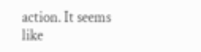action. It seems like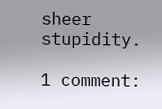sheer stupidity.

1 comment: